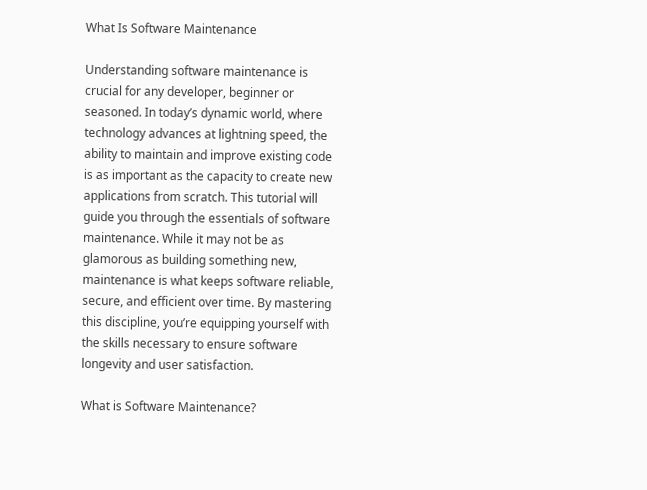What Is Software Maintenance

Understanding software maintenance is crucial for any developer, beginner or seasoned. In today’s dynamic world, where technology advances at lightning speed, the ability to maintain and improve existing code is as important as the capacity to create new applications from scratch. This tutorial will guide you through the essentials of software maintenance. While it may not be as glamorous as building something new, maintenance is what keeps software reliable, secure, and efficient over time. By mastering this discipline, you’re equipping yourself with the skills necessary to ensure software longevity and user satisfaction.

What is Software Maintenance?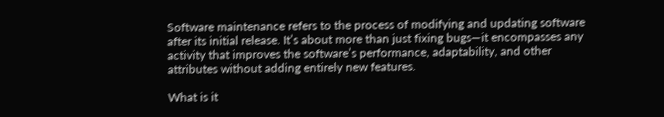Software maintenance refers to the process of modifying and updating software after its initial release. It’s about more than just fixing bugs—it encompasses any activity that improves the software’s performance, adaptability, and other attributes without adding entirely new features.

What is it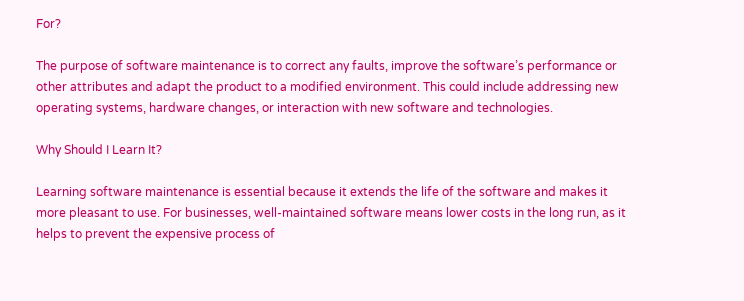For?

The purpose of software maintenance is to correct any faults, improve the software’s performance or other attributes and adapt the product to a modified environment. This could include addressing new operating systems, hardware changes, or interaction with new software and technologies.

Why Should I Learn It?

Learning software maintenance is essential because it extends the life of the software and makes it more pleasant to use. For businesses, well-maintained software means lower costs in the long run, as it helps to prevent the expensive process of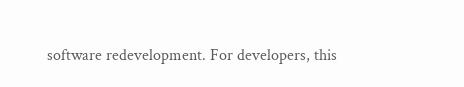software redevelopment. For developers, this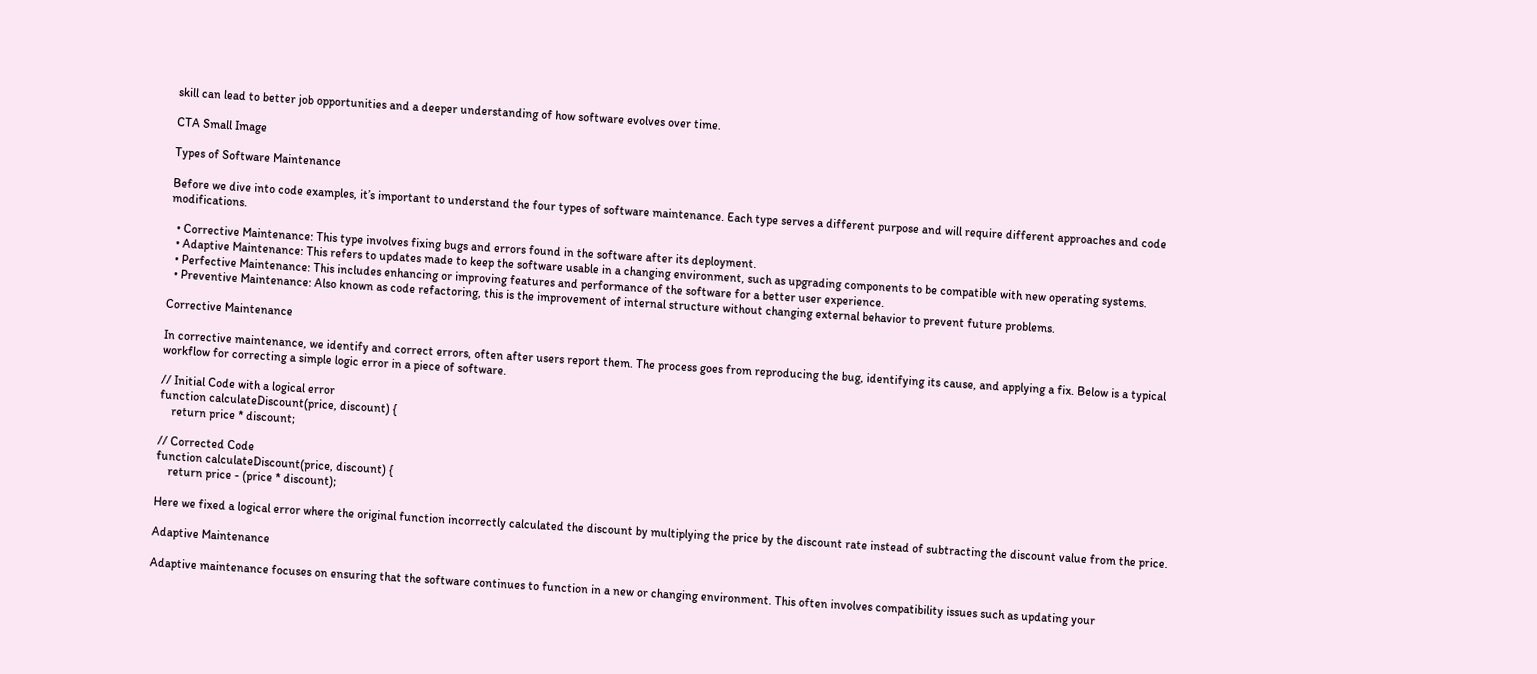skill can lead to better job opportunities and a deeper understanding of how software evolves over time.

CTA Small Image

Types of Software Maintenance

Before we dive into code examples, it’s important to understand the four types of software maintenance. Each type serves a different purpose and will require different approaches and code modifications.

  • Corrective Maintenance: This type involves fixing bugs and errors found in the software after its deployment.
  • Adaptive Maintenance: This refers to updates made to keep the software usable in a changing environment, such as upgrading components to be compatible with new operating systems.
  • Perfective Maintenance: This includes enhancing or improving features and performance of the software for a better user experience.
  • Preventive Maintenance: Also known as code refactoring, this is the improvement of internal structure without changing external behavior to prevent future problems.

Corrective Maintenance

In corrective maintenance, we identify and correct errors, often after users report them. The process goes from reproducing the bug, identifying its cause, and applying a fix. Below is a typical workflow for correcting a simple logic error in a piece of software.

// Initial Code with a logical error
function calculateDiscount(price, discount) {
    return price * discount;

// Corrected Code
function calculateDiscount(price, discount) {
    return price - (price * discount);

Here we fixed a logical error where the original function incorrectly calculated the discount by multiplying the price by the discount rate instead of subtracting the discount value from the price.

Adaptive Maintenance

Adaptive maintenance focuses on ensuring that the software continues to function in a new or changing environment. This often involves compatibility issues such as updating your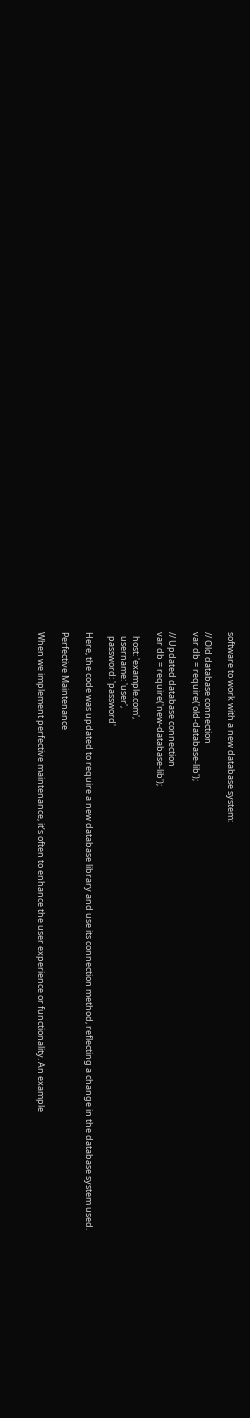software to work with a new database system:

// Old database connection
var db = require('old-database-lib');

// Updated database connection
var db = require('new-database-lib');

  host: 'example.com',
  username: 'user',
  password: 'password'

Here, the code was updated to require a new database library and use its connection method, reflecting a change in the database system used.

Perfective Maintenance

When we implement perfective maintenance, it’s often to enhance the user experience or functionality. An example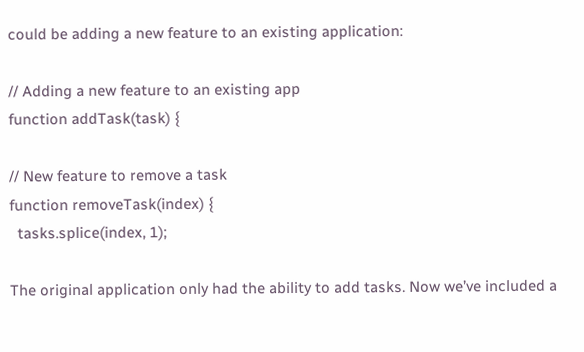could be adding a new feature to an existing application:

// Adding a new feature to an existing app
function addTask(task) {

// New feature to remove a task
function removeTask(index) {
  tasks.splice(index, 1);

The original application only had the ability to add tasks. Now we’ve included a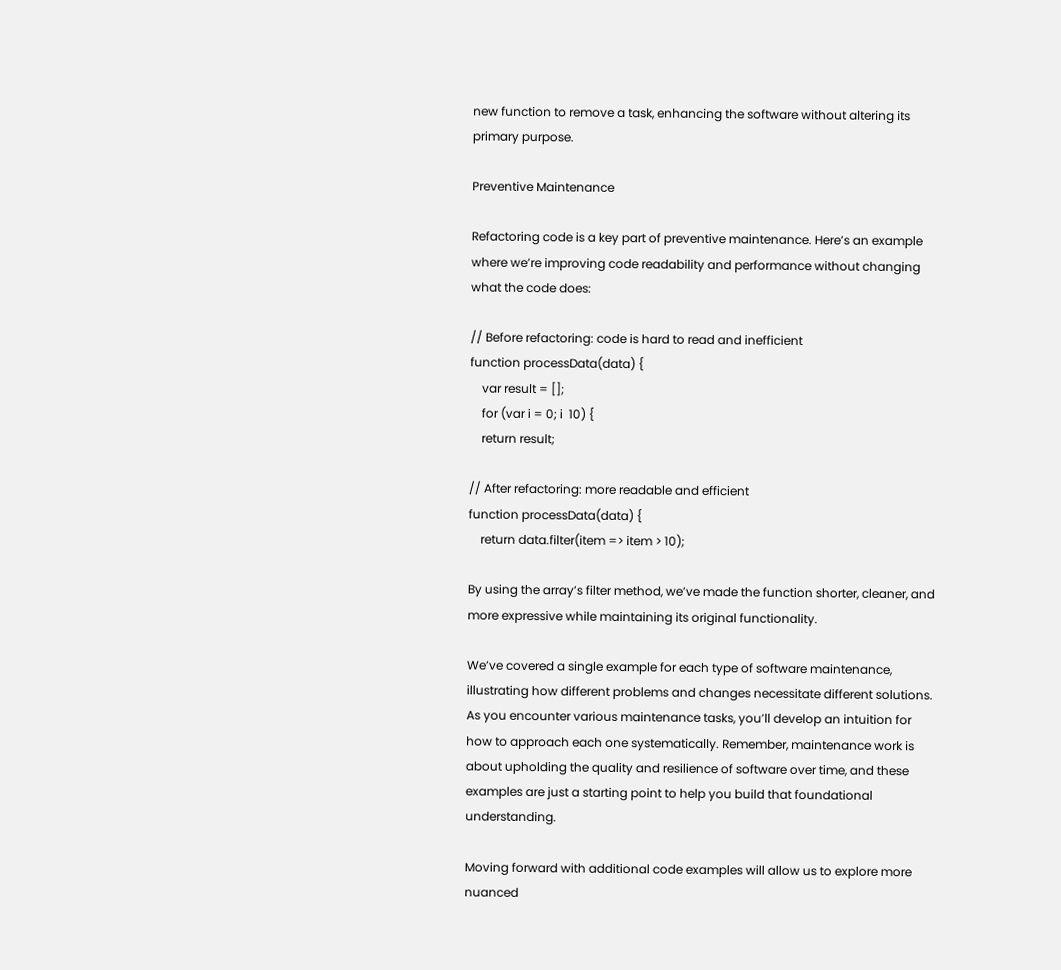new function to remove a task, enhancing the software without altering its primary purpose.

Preventive Maintenance

Refactoring code is a key part of preventive maintenance. Here’s an example where we’re improving code readability and performance without changing what the code does:

// Before refactoring: code is hard to read and inefficient
function processData(data) {
    var result = [];
    for (var i = 0; i  10) {
    return result;

// After refactoring: more readable and efficient
function processData(data) {
    return data.filter(item => item > 10);

By using the array’s filter method, we’ve made the function shorter, cleaner, and more expressive while maintaining its original functionality.

We’ve covered a single example for each type of software maintenance, illustrating how different problems and changes necessitate different solutions. As you encounter various maintenance tasks, you’ll develop an intuition for how to approach each one systematically. Remember, maintenance work is about upholding the quality and resilience of software over time, and these examples are just a starting point to help you build that foundational understanding.

Moving forward with additional code examples will allow us to explore more nuanced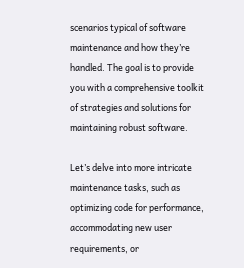scenarios typical of software maintenance and how they’re handled. The goal is to provide you with a comprehensive toolkit of strategies and solutions for maintaining robust software.

Let’s delve into more intricate maintenance tasks, such as optimizing code for performance, accommodating new user requirements, or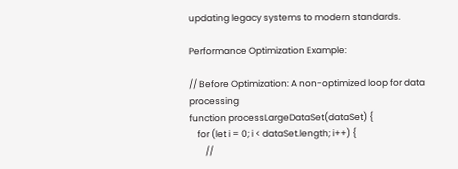updating legacy systems to modern standards.

Performance Optimization Example:

// Before Optimization: A non-optimized loop for data processing
function processLargeDataSet(dataSet) {
    for (let i = 0; i < dataSet.length; i++) {
        //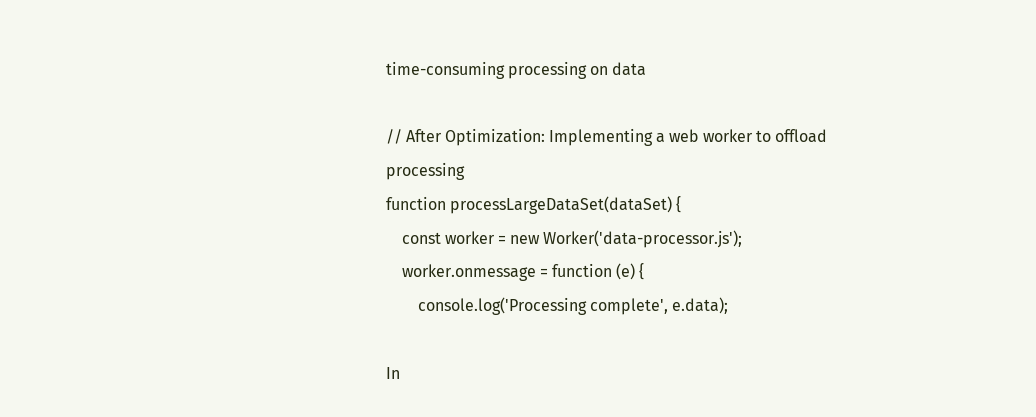time-consuming processing on data

// After Optimization: Implementing a web worker to offload processing
function processLargeDataSet(dataSet) {
    const worker = new Worker('data-processor.js');
    worker.onmessage = function (e) {
        console.log('Processing complete', e.data);

In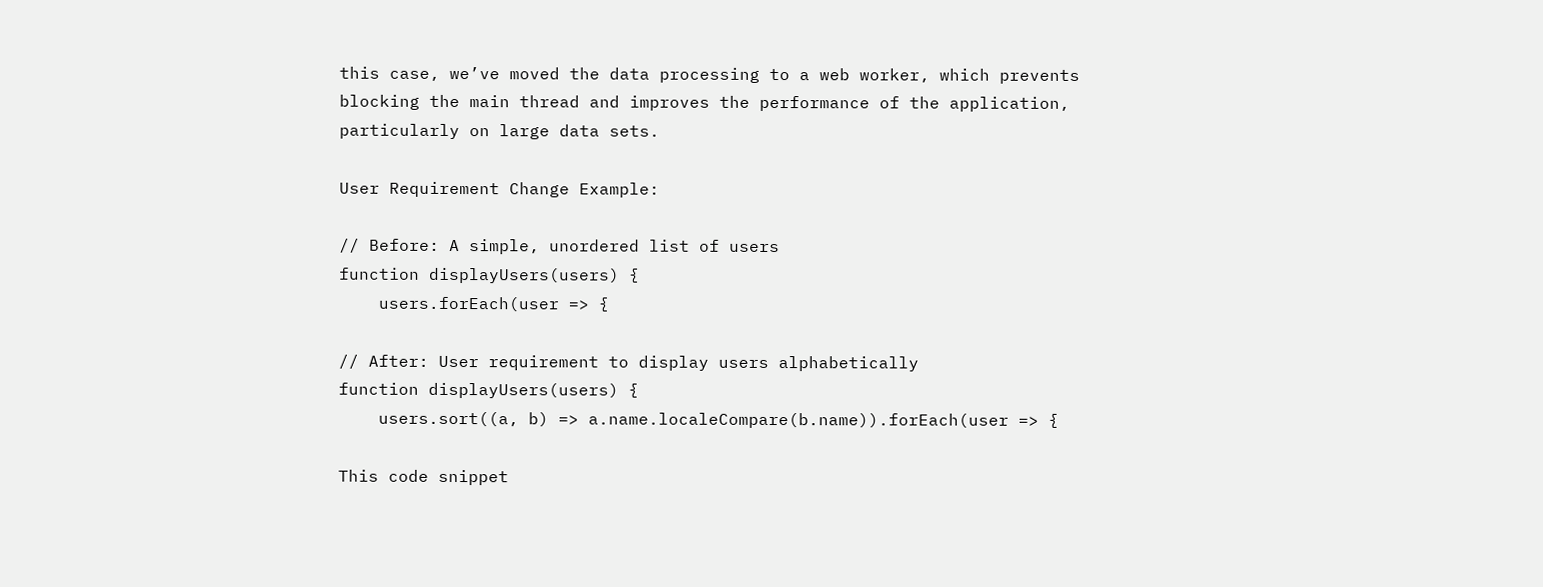this case, we’ve moved the data processing to a web worker, which prevents blocking the main thread and improves the performance of the application, particularly on large data sets.

User Requirement Change Example:

// Before: A simple, unordered list of users
function displayUsers(users) {
    users.forEach(user => {

// After: User requirement to display users alphabetically
function displayUsers(users) {
    users.sort((a, b) => a.name.localeCompare(b.name)).forEach(user => {

This code snippet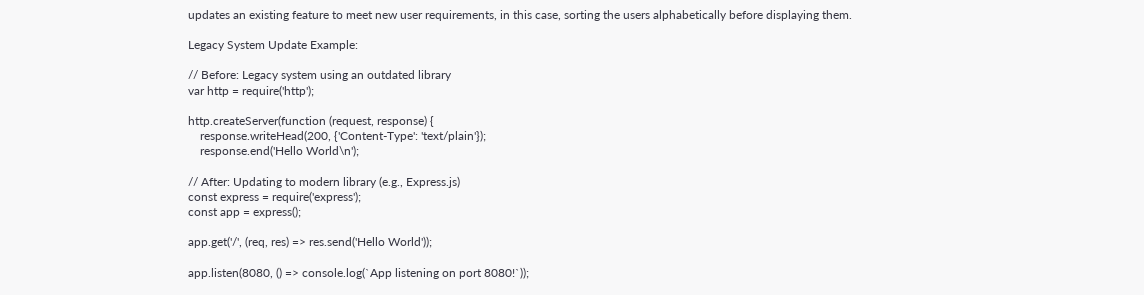updates an existing feature to meet new user requirements, in this case, sorting the users alphabetically before displaying them.

Legacy System Update Example:

// Before: Legacy system using an outdated library
var http = require('http');

http.createServer(function (request, response) {
    response.writeHead(200, {'Content-Type': 'text/plain'});
    response.end('Hello World\n');

// After: Updating to modern library (e.g., Express.js)
const express = require('express');
const app = express();

app.get('/', (req, res) => res.send('Hello World'));

app.listen(8080, () => console.log(`App listening on port 8080!`));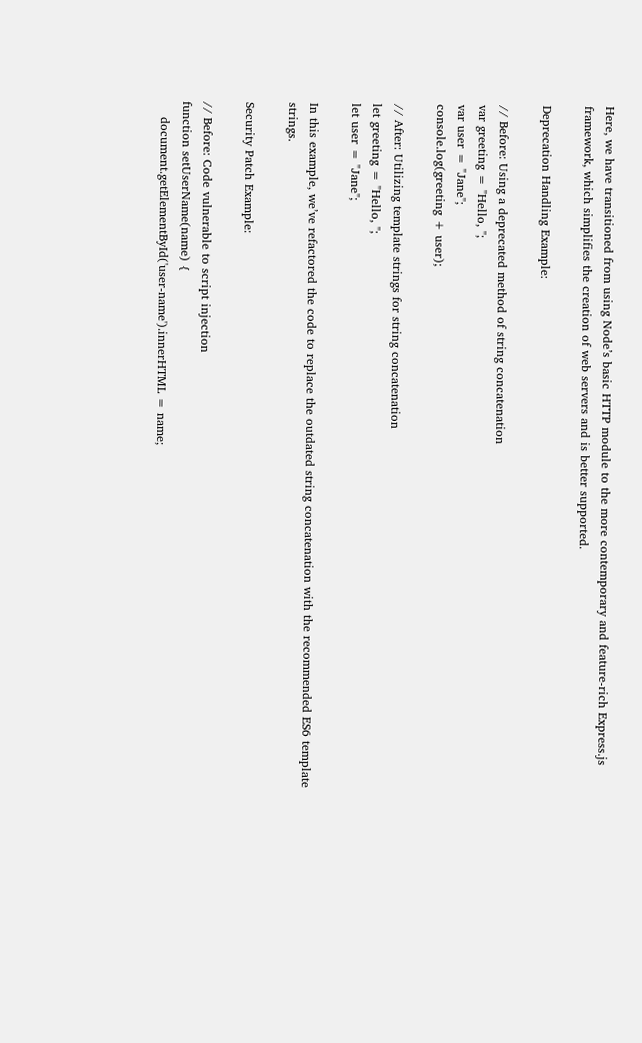Here, we have transitioned from using Node’s basic HTTP module to the more contemporary and feature-rich Express.js framework, which simplifies the creation of web servers and is better supported.

Deprecation Handling Example:

// Before: Using a deprecated method of string concatenation
var greeting = "Hello, ";
var user = "Jane";
console.log(greeting + user);

// After: Utilizing template strings for string concatenation
let greeting = "Hello, ";
let user = "Jane";

In this example, we’ve refactored the code to replace the outdated string concatenation with the recommended ES6 template strings.

Security Patch Example:

// Before: Code vulnerable to script injection
function setUserName(name) {
    document.getElementById('user-name').innerHTML = name;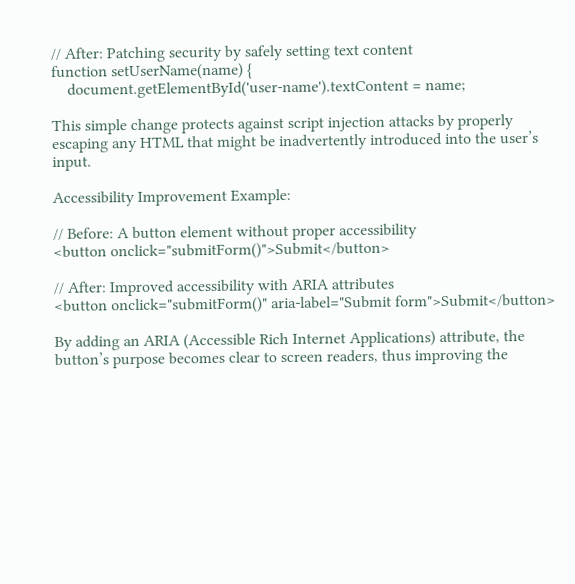// After: Patching security by safely setting text content
function setUserName(name) {
    document.getElementById('user-name').textContent = name;

This simple change protects against script injection attacks by properly escaping any HTML that might be inadvertently introduced into the user’s input.

Accessibility Improvement Example:

// Before: A button element without proper accessibility
<button onclick="submitForm()">Submit</button>

// After: Improved accessibility with ARIA attributes
<button onclick="submitForm()" aria-label="Submit form">Submit</button>

By adding an ARIA (Accessible Rich Internet Applications) attribute, the button’s purpose becomes clear to screen readers, thus improving the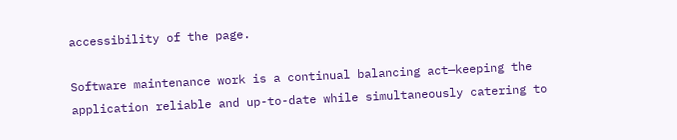accessibility of the page.

Software maintenance work is a continual balancing act—keeping the application reliable and up-to-date while simultaneously catering to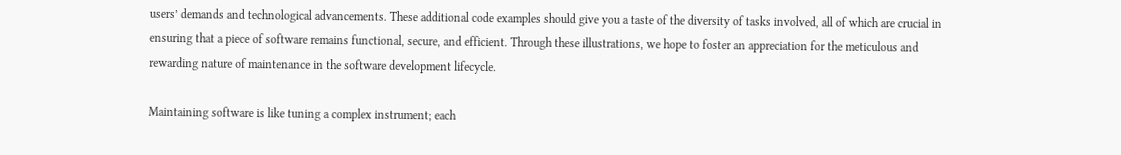users’ demands and technological advancements. These additional code examples should give you a taste of the diversity of tasks involved, all of which are crucial in ensuring that a piece of software remains functional, secure, and efficient. Through these illustrations, we hope to foster an appreciation for the meticulous and rewarding nature of maintenance in the software development lifecycle.

Maintaining software is like tuning a complex instrument; each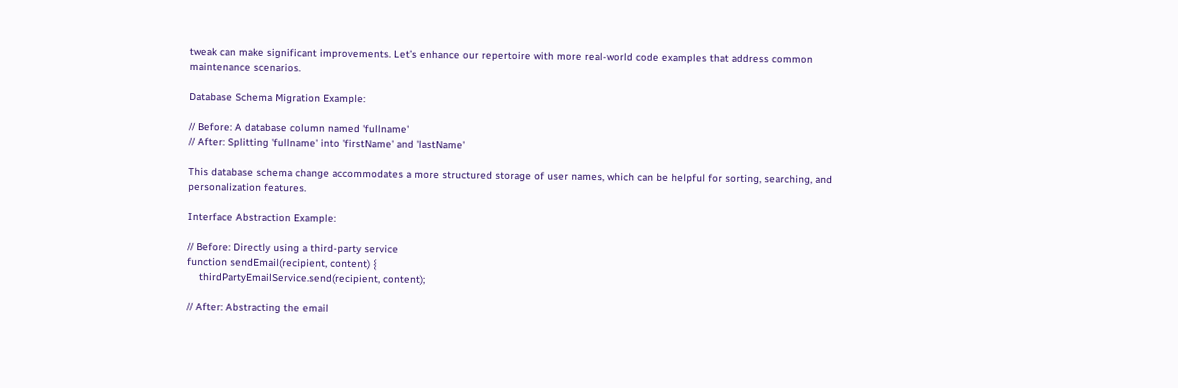tweak can make significant improvements. Let’s enhance our repertoire with more real-world code examples that address common maintenance scenarios.

Database Schema Migration Example:

// Before: A database column named 'fullname'
// After: Splitting 'fullname' into 'firstName' and 'lastName'

This database schema change accommodates a more structured storage of user names, which can be helpful for sorting, searching, and personalization features.

Interface Abstraction Example:

// Before: Directly using a third-party service
function sendEmail(recipient, content) {
    thirdPartyEmailService.send(recipient, content);

// After: Abstracting the email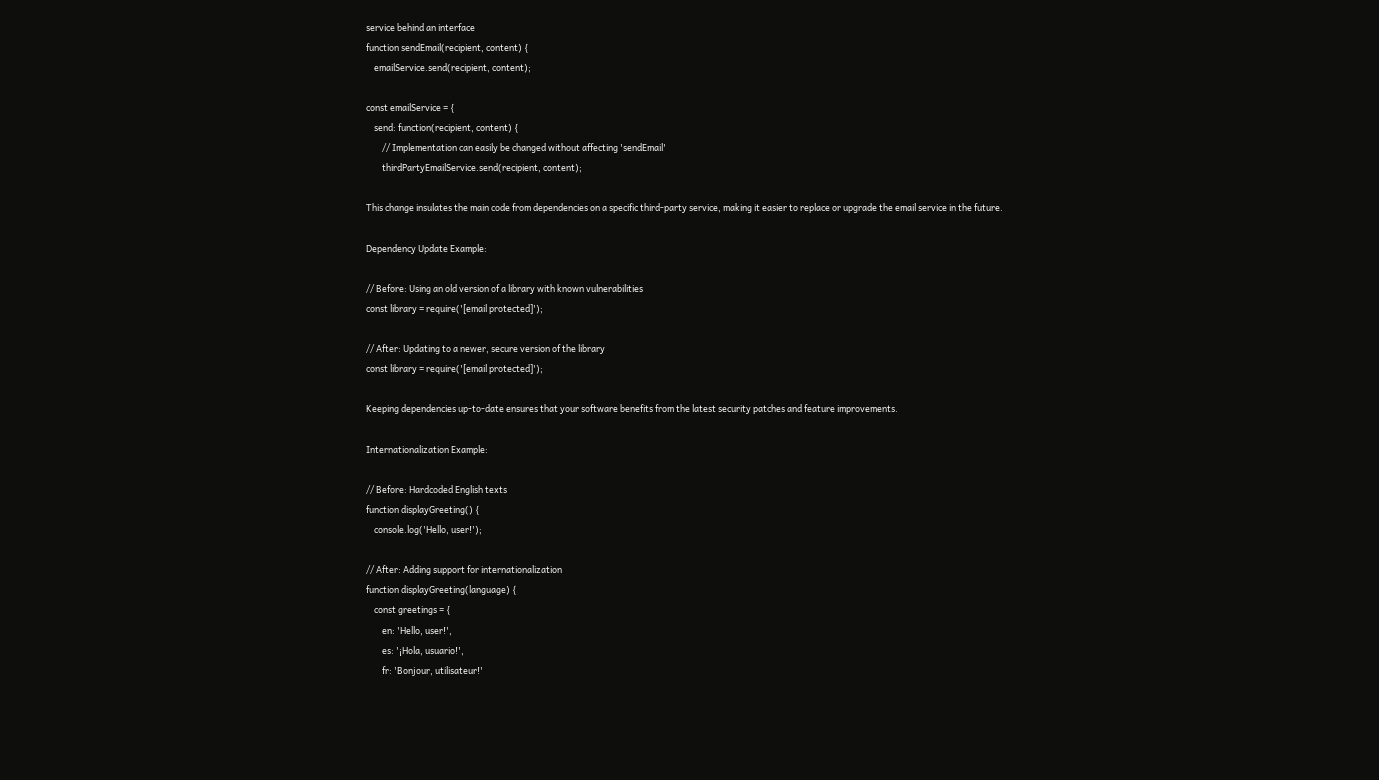service behind an interface
function sendEmail(recipient, content) {
    emailService.send(recipient, content);

const emailService = {
    send: function(recipient, content) {
        // Implementation can easily be changed without affecting 'sendEmail'
        thirdPartyEmailService.send(recipient, content);

This change insulates the main code from dependencies on a specific third-party service, making it easier to replace or upgrade the email service in the future.

Dependency Update Example:

// Before: Using an old version of a library with known vulnerabilities
const library = require('[email protected]');

// After: Updating to a newer, secure version of the library
const library = require('[email protected]');

Keeping dependencies up-to-date ensures that your software benefits from the latest security patches and feature improvements.

Internationalization Example:

// Before: Hardcoded English texts
function displayGreeting() {
    console.log('Hello, user!');

// After: Adding support for internationalization
function displayGreeting(language) {
    const greetings = {
        en: 'Hello, user!',
        es: '¡Hola, usuario!',
        fr: 'Bonjour, utilisateur!'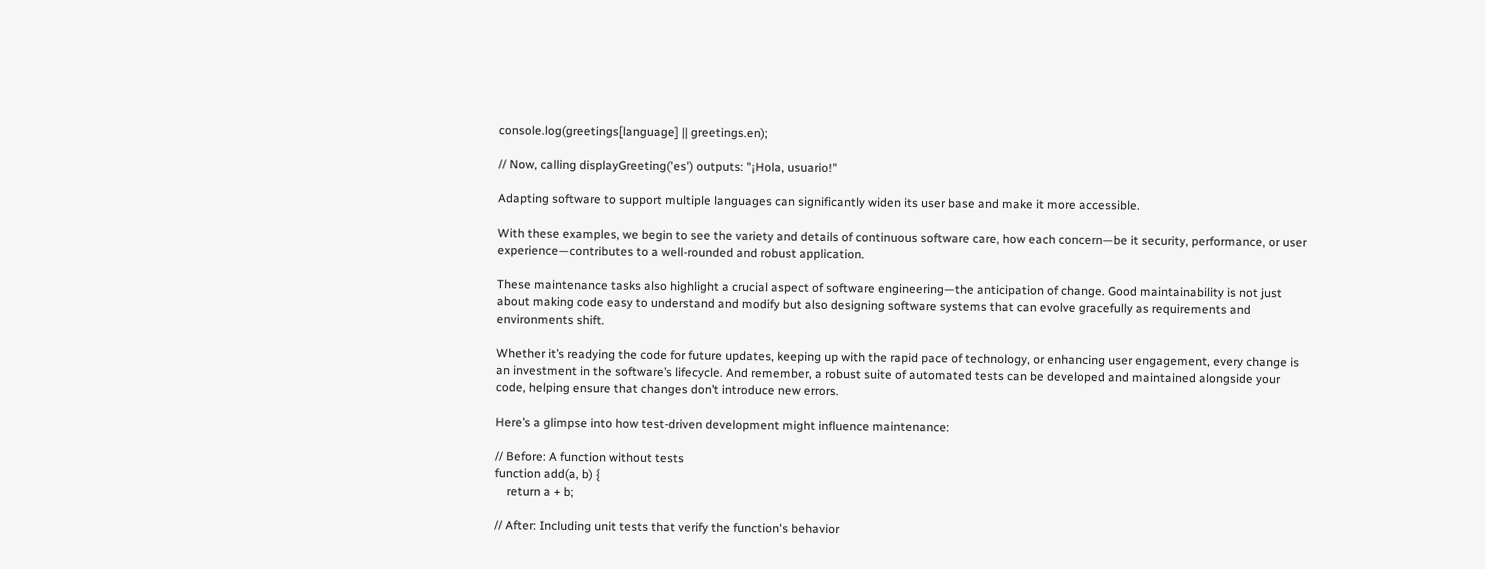console.log(greetings[language] || greetings.en);

// Now, calling displayGreeting('es') outputs: "¡Hola, usuario!"

Adapting software to support multiple languages can significantly widen its user base and make it more accessible.

With these examples, we begin to see the variety and details of continuous software care, how each concern—be it security, performance, or user experience—contributes to a well-rounded and robust application.

These maintenance tasks also highlight a crucial aspect of software engineering—the anticipation of change. Good maintainability is not just about making code easy to understand and modify but also designing software systems that can evolve gracefully as requirements and environments shift.

Whether it’s readying the code for future updates, keeping up with the rapid pace of technology, or enhancing user engagement, every change is an investment in the software’s lifecycle. And remember, a robust suite of automated tests can be developed and maintained alongside your code, helping ensure that changes don’t introduce new errors.

Here’s a glimpse into how test-driven development might influence maintenance:

// Before: A function without tests
function add(a, b) {
    return a + b;

// After: Including unit tests that verify the function's behavior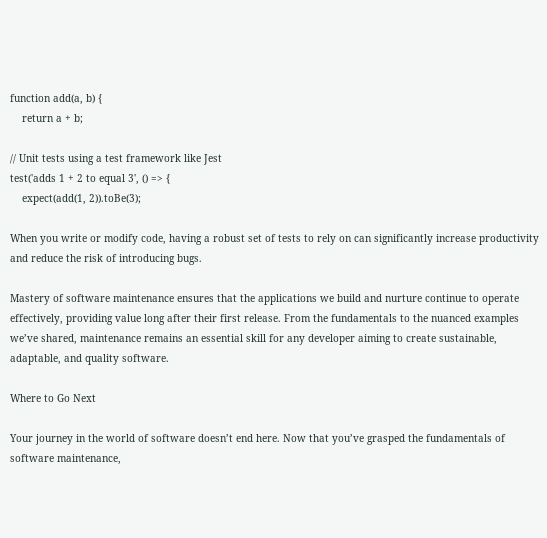function add(a, b) {
    return a + b;

// Unit tests using a test framework like Jest
test('adds 1 + 2 to equal 3', () => {
    expect(add(1, 2)).toBe(3);

When you write or modify code, having a robust set of tests to rely on can significantly increase productivity and reduce the risk of introducing bugs.

Mastery of software maintenance ensures that the applications we build and nurture continue to operate effectively, providing value long after their first release. From the fundamentals to the nuanced examples we’ve shared, maintenance remains an essential skill for any developer aiming to create sustainable, adaptable, and quality software.

Where to Go Next

Your journey in the world of software doesn’t end here. Now that you’ve grasped the fundamentals of software maintenance,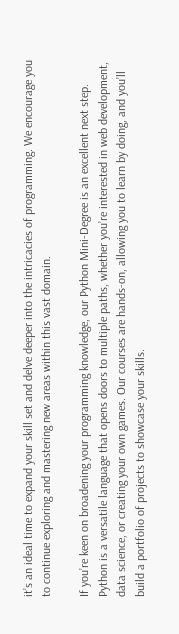it’s an ideal time to expand your skill set and delve deeper into the intricacies of programming. We encourage you to continue exploring and mastering new areas within this vast domain.

If you’re keen on broadening your programming knowledge, our Python Mini-Degree is an excellent next step. Python is a versatile language that opens doors to multiple paths, whether you’re interested in web development, data science, or creating your own games. Our courses are hands-on, allowing you to learn by doing, and you’ll build a portfolio of projects to showcase your skills.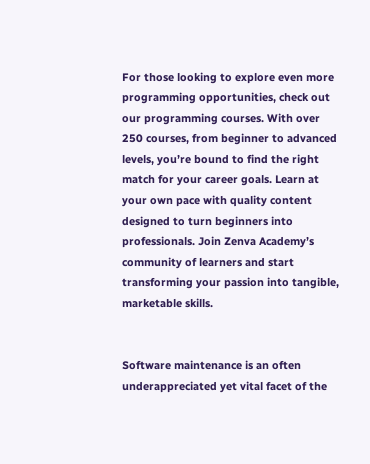For those looking to explore even more programming opportunities, check out our programming courses. With over 250 courses, from beginner to advanced levels, you’re bound to find the right match for your career goals. Learn at your own pace with quality content designed to turn beginners into professionals. Join Zenva Academy’s community of learners and start transforming your passion into tangible, marketable skills.


Software maintenance is an often underappreciated yet vital facet of the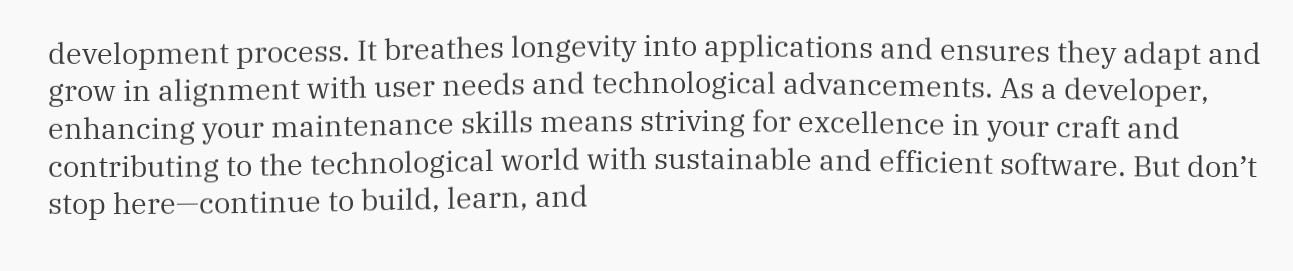development process. It breathes longevity into applications and ensures they adapt and grow in alignment with user needs and technological advancements. As a developer, enhancing your maintenance skills means striving for excellence in your craft and contributing to the technological world with sustainable and efficient software. But don’t stop here—continue to build, learn, and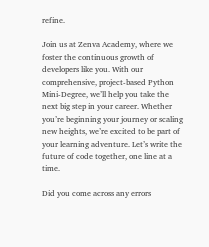refine.

Join us at Zenva Academy, where we foster the continuous growth of developers like you. With our comprehensive, project-based Python Mini-Degree, we’ll help you take the next big step in your career. Whether you’re beginning your journey or scaling new heights, we’re excited to be part of your learning adventure. Let’s write the future of code together, one line at a time.

Did you come across any errors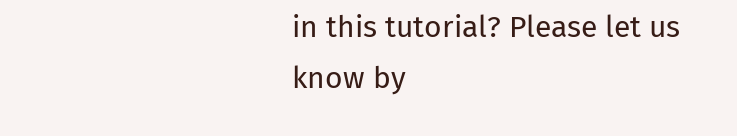in this tutorial? Please let us know by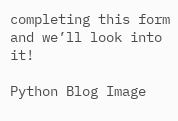completing this form and we’ll look into it!

Python Blog Image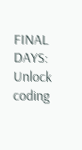FINAL DAYS: Unlock coding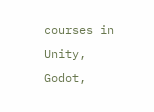courses in Unity, Godot,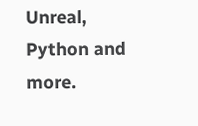Unreal, Python and more.